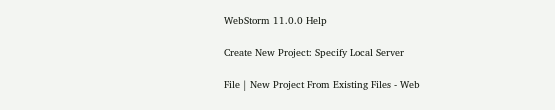WebStorm 11.0.0 Help

Create New Project: Specify Local Server

File | New Project From Existing Files - Web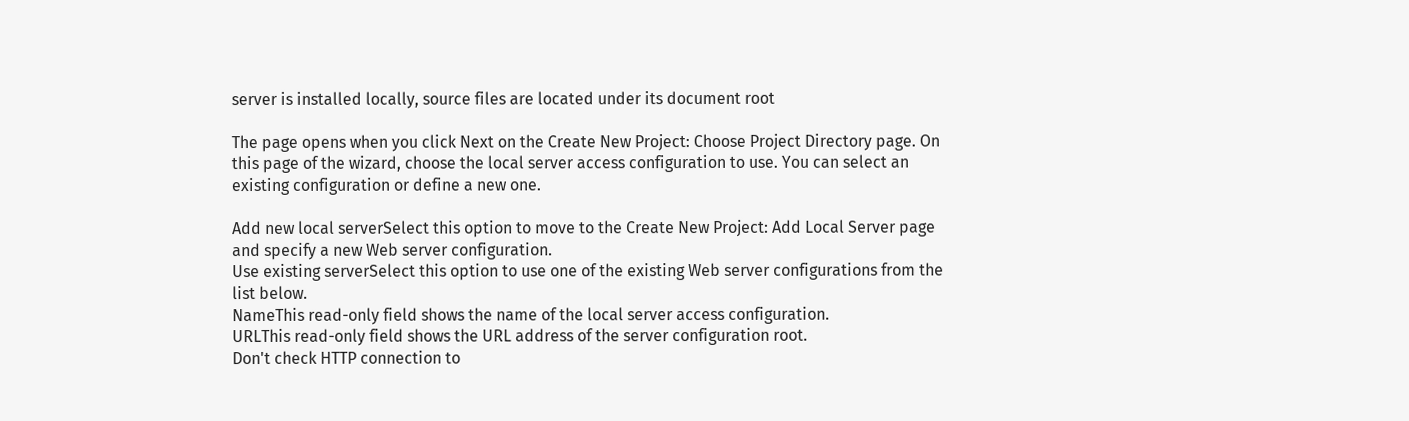server is installed locally, source files are located under its document root

The page opens when you click Next on the Create New Project: Choose Project Directory page. On this page of the wizard, choose the local server access configuration to use. You can select an existing configuration or define a new one.

Add new local serverSelect this option to move to the Create New Project: Add Local Server page and specify a new Web server configuration.
Use existing serverSelect this option to use one of the existing Web server configurations from the list below.
NameThis read-only field shows the name of the local server access configuration.
URLThis read-only field shows the URL address of the server configuration root.
Don't check HTTP connection to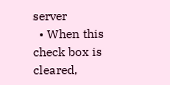server
  • When this check box is cleared,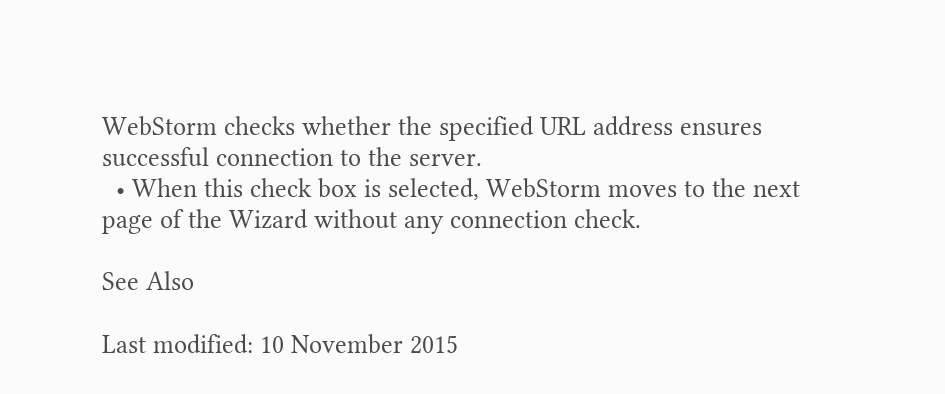WebStorm checks whether the specified URL address ensures successful connection to the server.
  • When this check box is selected, WebStorm moves to the next page of the Wizard without any connection check.

See Also

Last modified: 10 November 2015